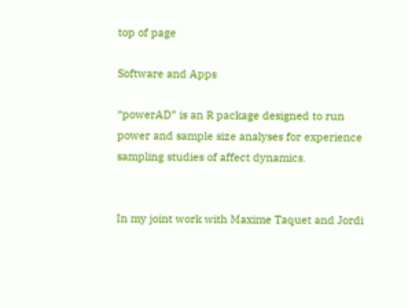top of page

Software and Apps

“powerAD” is an R package designed to run power and sample size analyses for experience sampling studies of affect dynamics.


In my joint work with Maxime Taquet and Jordi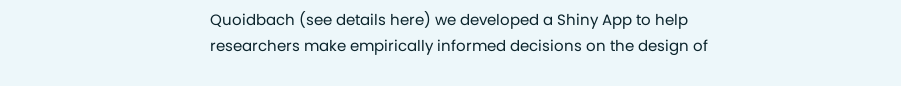Quoidbach (see details here) we developed a Shiny App to help researchers make empirically informed decisions on the design of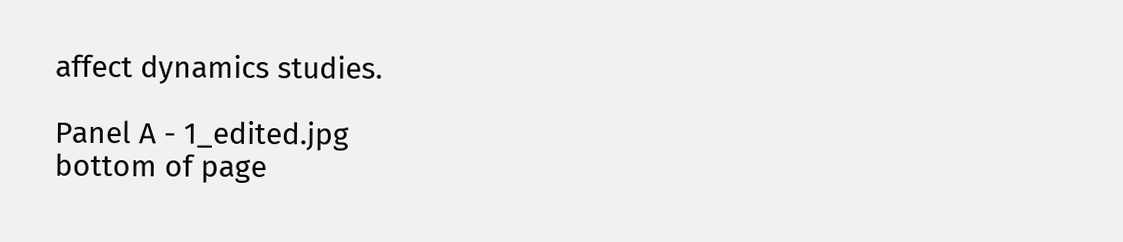affect dynamics studies.

Panel A - 1_edited.jpg
bottom of page